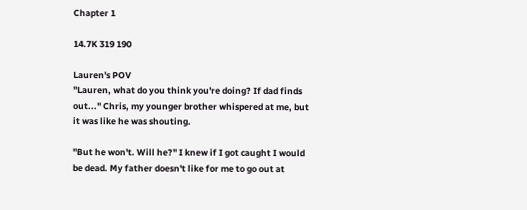Chapter 1

14.7K 319 190

Lauren's POV
"Lauren, what do you think you're doing? If dad finds out..." Chris, my younger brother whispered at me, but it was like he was shouting.

"But he won't. Will he?" I knew if I got caught I would be dead. My father doesn't like for me to go out at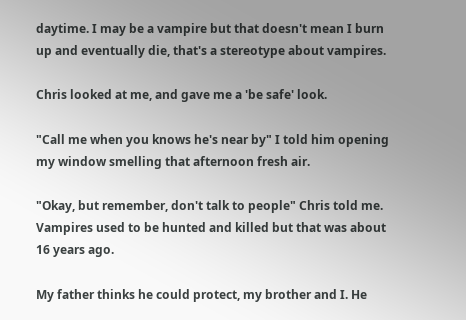daytime. I may be a vampire but that doesn't mean I burn up and eventually die, that's a stereotype about vampires.

Chris looked at me, and gave me a 'be safe' look.

"Call me when you knows he's near by" I told him opening my window smelling that afternoon fresh air.

"Okay, but remember, don't talk to people" Chris told me. Vampires used to be hunted and killed but that was about 16 years ago.

My father thinks he could protect, my brother and I. He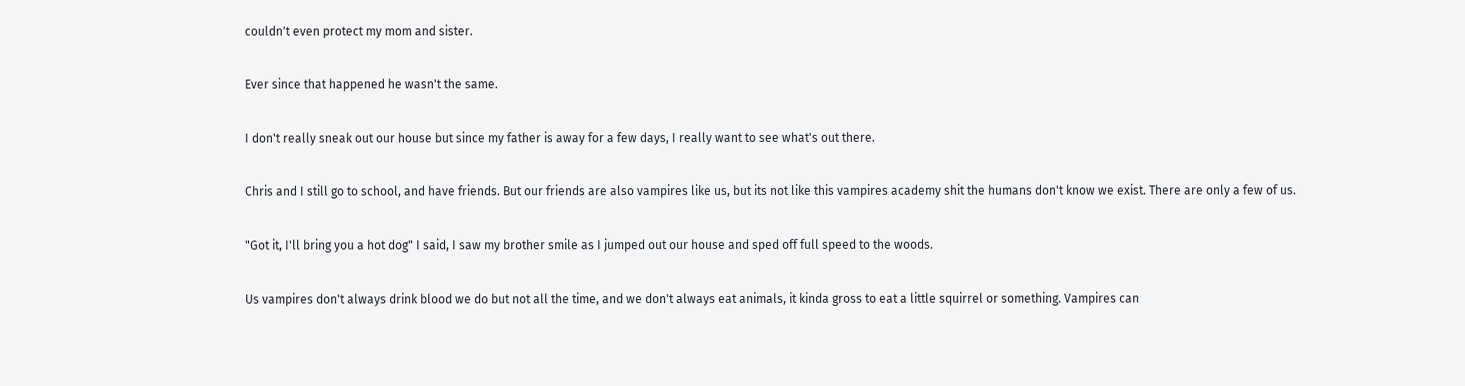couldn't even protect my mom and sister.

Ever since that happened he wasn't the same.

I don't really sneak out our house but since my father is away for a few days, I really want to see what's out there.

Chris and I still go to school, and have friends. But our friends are also vampires like us, but its not like this vampires academy shit the humans don't know we exist. There are only a few of us.

"Got it, I'll bring you a hot dog" I said, I saw my brother smile as I jumped out our house and sped off full speed to the woods.

Us vampires don't always drink blood we do but not all the time, and we don't always eat animals, it kinda gross to eat a little squirrel or something. Vampires can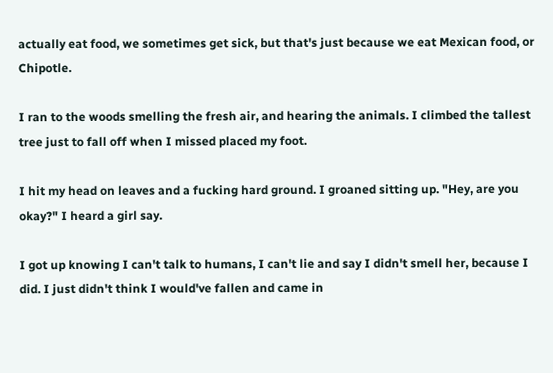actually eat food, we sometimes get sick, but that's just because we eat Mexican food, or Chipotle.

I ran to the woods smelling the fresh air, and hearing the animals. I climbed the tallest tree just to fall off when I missed placed my foot.

I hit my head on leaves and a fucking hard ground. I groaned sitting up. "Hey, are you okay?" I heard a girl say.

I got up knowing I can't talk to humans, I can't lie and say I didn't smell her, because I did. I just didn't think I would've fallen and came in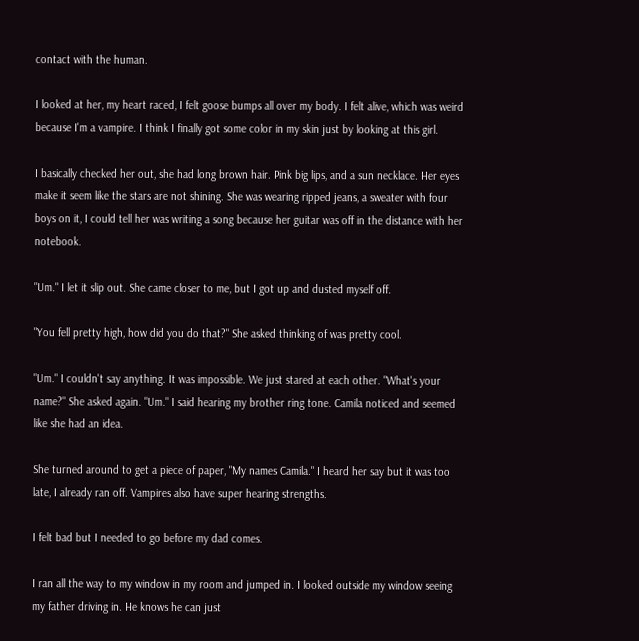contact with the human.

I looked at her, my heart raced, I felt goose bumps all over my body. I felt alive, which was weird because I'm a vampire. I think I finally got some color in my skin just by looking at this girl.

I basically checked her out, she had long brown hair. Pink big lips, and a sun necklace. Her eyes make it seem like the stars are not shining. She was wearing ripped jeans, a sweater with four boys on it, I could tell her was writing a song because her guitar was off in the distance with her notebook.

"Um." I let it slip out. She came closer to me, but I got up and dusted myself off.

"You fell pretty high, how did you do that?" She asked thinking of was pretty cool.

"Um." I couldn't say anything. It was impossible. We just stared at each other. "What's your name?" She asked again. "Um." I said hearing my brother ring tone. Camila noticed and seemed like she had an idea.

She turned around to get a piece of paper, "My names Camila." I heard her say but it was too late, I already ran off. Vampires also have super hearing strengths.

I felt bad but I needed to go before my dad comes.

I ran all the way to my window in my room and jumped in. I looked outside my window seeing my father driving in. He knows he can just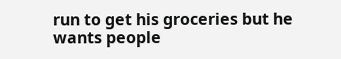run to get his groceries but he wants people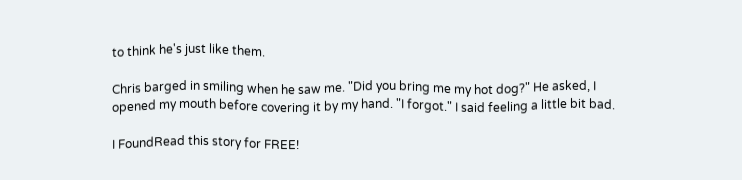to think he's just like them.

Chris barged in smiling when he saw me. "Did you bring me my hot dog?" He asked, I opened my mouth before covering it by my hand. "I forgot." I said feeling a little bit bad.

I FoundRead this story for FREE!